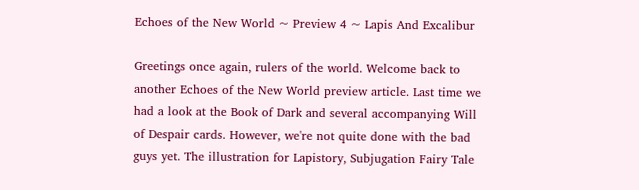Echoes of the New World ~ Preview 4 ~ Lapis And Excalibur

Greetings once again, rulers of the world. Welcome back to another Echoes of the New World preview article. Last time we had a look at the Book of Dark and several accompanying Will of Despair cards. However, we're not quite done with the bad guys yet. The illustration for Lapistory, Subjugation Fairy Tale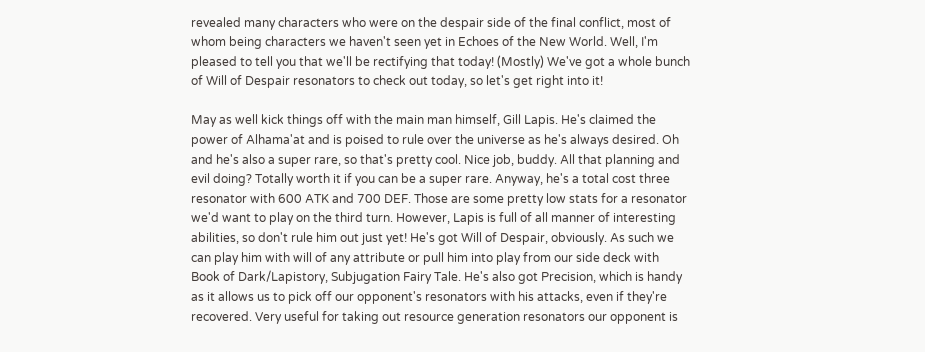revealed many characters who were on the despair side of the final conflict, most of whom being characters we haven't seen yet in Echoes of the New World. Well, I'm pleased to tell you that we'll be rectifying that today! (Mostly) We've got a whole bunch of Will of Despair resonators to check out today, so let's get right into it!

May as well kick things off with the main man himself, Gill Lapis. He's claimed the power of Alhama'at and is poised to rule over the universe as he's always desired. Oh and he's also a super rare, so that's pretty cool. Nice job, buddy. All that planning and evil doing? Totally worth it if you can be a super rare. Anyway, he's a total cost three resonator with 600 ATK and 700 DEF. Those are some pretty low stats for a resonator we'd want to play on the third turn. However, Lapis is full of all manner of interesting abilities, so don't rule him out just yet! He's got Will of Despair, obviously. As such we can play him with will of any attribute or pull him into play from our side deck with Book of Dark/Lapistory, Subjugation Fairy Tale. He's also got Precision, which is handy as it allows us to pick off our opponent's resonators with his attacks, even if they're recovered. Very useful for taking out resource generation resonators our opponent is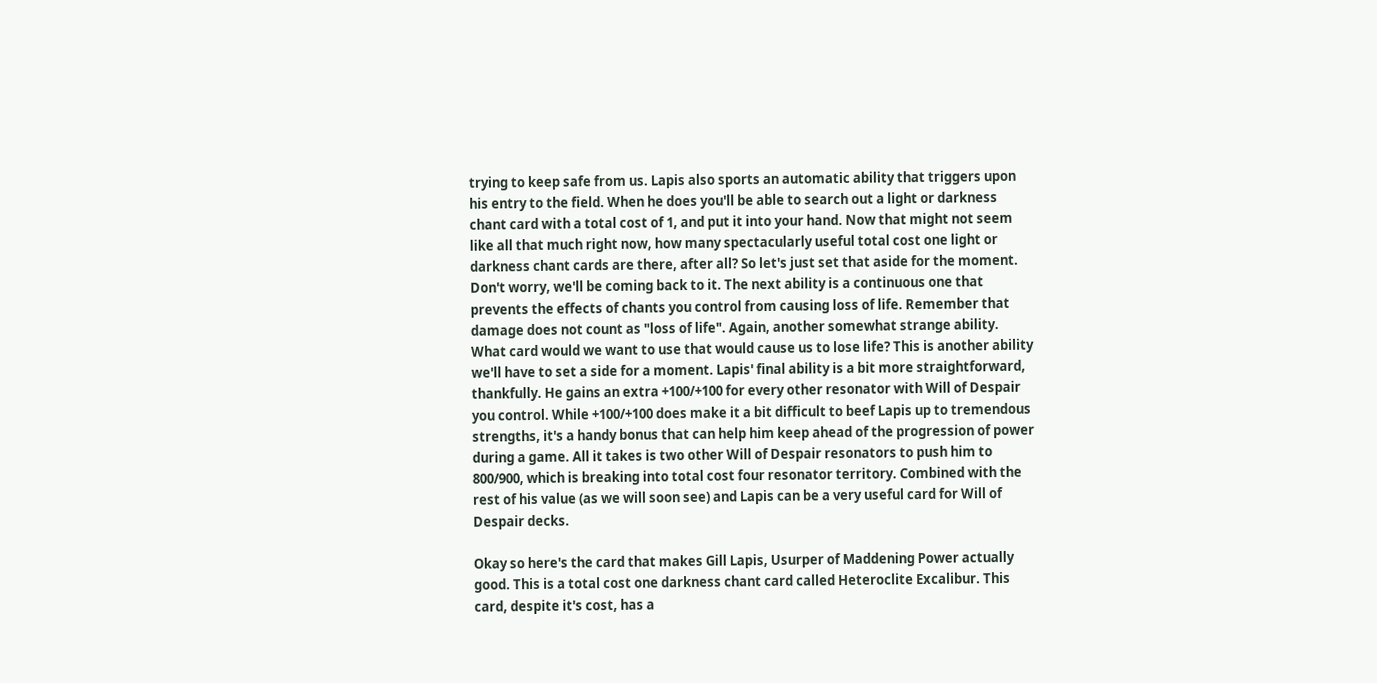trying to keep safe from us. Lapis also sports an automatic ability that triggers upon his entry to the field. When he does you'll be able to search out a light or darkness chant card with a total cost of 1, and put it into your hand. Now that might not seem like all that much right now, how many spectacularly useful total cost one light or darkness chant cards are there, after all? So let's just set that aside for the moment. Don't worry, we'll be coming back to it. The next ability is a continuous one that prevents the effects of chants you control from causing loss of life. Remember that damage does not count as "loss of life". Again, another somewhat strange ability. What card would we want to use that would cause us to lose life? This is another ability we'll have to set a side for a moment. Lapis' final ability is a bit more straightforward, thankfully. He gains an extra +100/+100 for every other resonator with Will of Despair you control. While +100/+100 does make it a bit difficult to beef Lapis up to tremendous strengths, it's a handy bonus that can help him keep ahead of the progression of power during a game. All it takes is two other Will of Despair resonators to push him to 800/900, which is breaking into total cost four resonator territory. Combined with the rest of his value (as we will soon see) and Lapis can be a very useful card for Will of Despair decks.

Okay so here's the card that makes Gill Lapis, Usurper of Maddening Power actually good. This is a total cost one darkness chant card called Heteroclite Excalibur. This card, despite it's cost, has a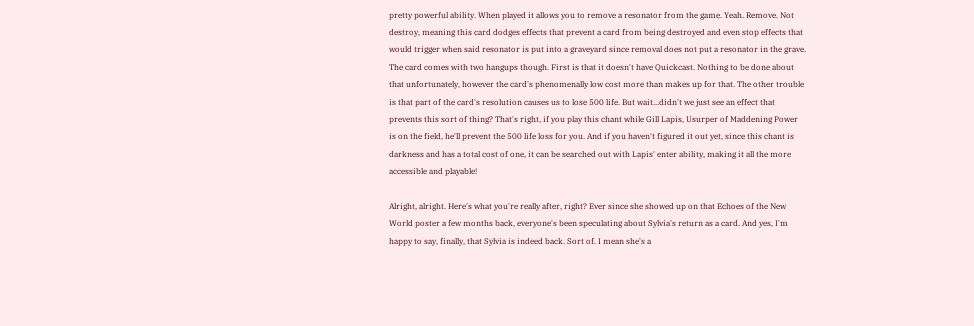pretty powerful ability. When played it allows you to remove a resonator from the game. Yeah. Remove. Not destroy, meaning this card dodges effects that prevent a card from being destroyed and even stop effects that would trigger when said resonator is put into a graveyard since removal does not put a resonator in the grave. The card comes with two hangups though. First is that it doesn't have Quickcast. Nothing to be done about that unfortunately, however the card's phenomenally low cost more than makes up for that. The other trouble is that part of the card's resolution causes us to lose 500 life. But wait...didn't we just see an effect that prevents this sort of thing? That's right, if you play this chant while Gill Lapis, Usurper of Maddening Power is on the field, he'll prevent the 500 life loss for you. And if you haven't figured it out yet, since this chant is darkness and has a total cost of one, it can be searched out with Lapis' enter ability, making it all the more accessible and playable!

Alright, alright. Here's what you're really after, right? Ever since she showed up on that Echoes of the New World poster a few months back, everyone's been speculating about Sylvia's return as a card. And yes, I'm happy to say, finally, that Sylvia is indeed back. Sort of. I mean she's a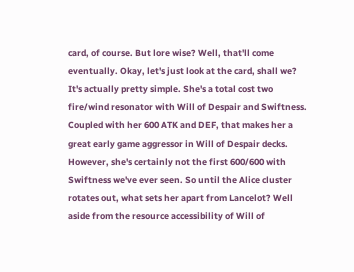card, of course. But lore wise? Well, that'll come eventually. Okay, let's just look at the card, shall we? It's actually pretty simple. She's a total cost two fire/wind resonator with Will of Despair and Swiftness. Coupled with her 600 ATK and DEF, that makes her a great early game aggressor in Will of Despair decks. However, she's certainly not the first 600/600 with Swiftness we've ever seen. So until the Alice cluster rotates out, what sets her apart from Lancelot? Well aside from the resource accessibility of Will of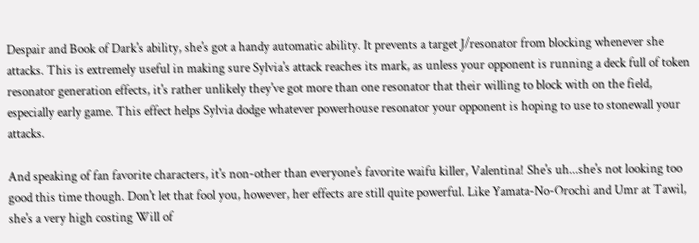Despair and Book of Dark's ability, she's got a handy automatic ability. It prevents a target J/resonator from blocking whenever she attacks. This is extremely useful in making sure Sylvia's attack reaches its mark, as unless your opponent is running a deck full of token resonator generation effects, it's rather unlikely they've got more than one resonator that their willing to block with on the field, especially early game. This effect helps Sylvia dodge whatever powerhouse resonator your opponent is hoping to use to stonewall your attacks.

And speaking of fan favorite characters, it's non-other than everyone's favorite waifu killer, Valentina! She's uh...she's not looking too good this time though. Don't let that fool you, however, her effects are still quite powerful. Like Yamata-No-Orochi and Umr at Tawil, she's a very high costing Will of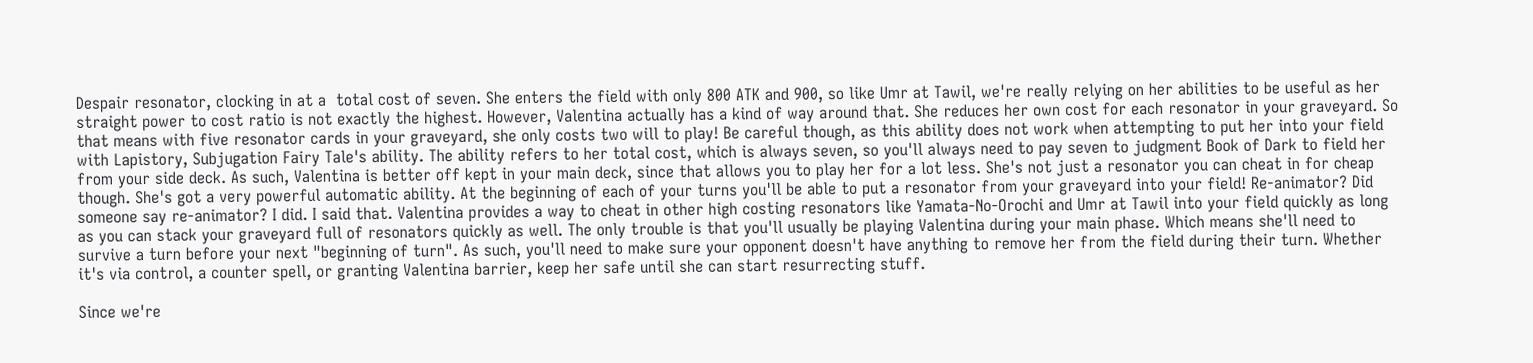Despair resonator, clocking in at a  total cost of seven. She enters the field with only 800 ATK and 900, so like Umr at Tawil, we're really relying on her abilities to be useful as her straight power to cost ratio is not exactly the highest. However, Valentina actually has a kind of way around that. She reduces her own cost for each resonator in your graveyard. So that means with five resonator cards in your graveyard, she only costs two will to play! Be careful though, as this ability does not work when attempting to put her into your field with Lapistory, Subjugation Fairy Tale's ability. The ability refers to her total cost, which is always seven, so you'll always need to pay seven to judgment Book of Dark to field her from your side deck. As such, Valentina is better off kept in your main deck, since that allows you to play her for a lot less. She's not just a resonator you can cheat in for cheap though. She's got a very powerful automatic ability. At the beginning of each of your turns you'll be able to put a resonator from your graveyard into your field! Re-animator? Did someone say re-animator? I did. I said that. Valentina provides a way to cheat in other high costing resonators like Yamata-No-Orochi and Umr at Tawil into your field quickly as long as you can stack your graveyard full of resonators quickly as well. The only trouble is that you'll usually be playing Valentina during your main phase. Which means she'll need to survive a turn before your next "beginning of turn". As such, you'll need to make sure your opponent doesn't have anything to remove her from the field during their turn. Whether it's via control, a counter spell, or granting Valentina barrier, keep her safe until she can start resurrecting stuff.

Since we're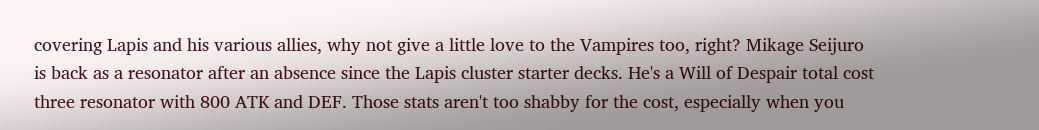covering Lapis and his various allies, why not give a little love to the Vampires too, right? Mikage Seijuro is back as a resonator after an absence since the Lapis cluster starter decks. He's a Will of Despair total cost three resonator with 800 ATK and DEF. Those stats aren't too shabby for the cost, especially when you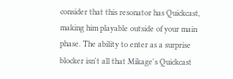consider that this resonator has Quickcast, making him playable outside of your main phase. The ability to enter as a surprise blocker isn't all that Mikage's Quickcast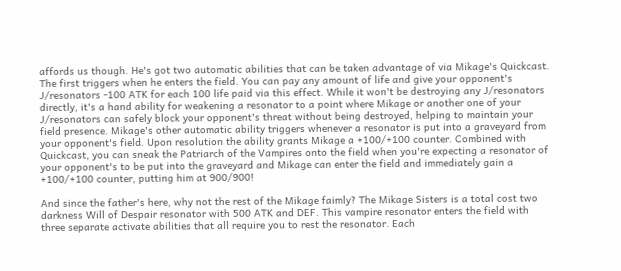affords us though. He's got two automatic abilities that can be taken advantage of via Mikage's Quickcast. The first triggers when he enters the field. You can pay any amount of life and give your opponent's J/resonators -100 ATK for each 100 life paid via this effect. While it won't be destroying any J/resonators directly, it's a hand ability for weakening a resonator to a point where Mikage or another one of your J/resonators can safely block your opponent's threat without being destroyed, helping to maintain your field presence. Mikage's other automatic ability triggers whenever a resonator is put into a graveyard from your opponent's field. Upon resolution the ability grants Mikage a +100/+100 counter. Combined with Quickcast, you can sneak the Patriarch of the Vampires onto the field when you're expecting a resonator of your opponent's to be put into the graveyard and Mikage can enter the field and immediately gain a +100/+100 counter, putting him at 900/900!

And since the father's here, why not the rest of the Mikage faimly? The Mikage Sisters is a total cost two darkness Will of Despair resonator with 500 ATK and DEF. This vampire resonator enters the field with three separate activate abilities that all require you to rest the resonator. Each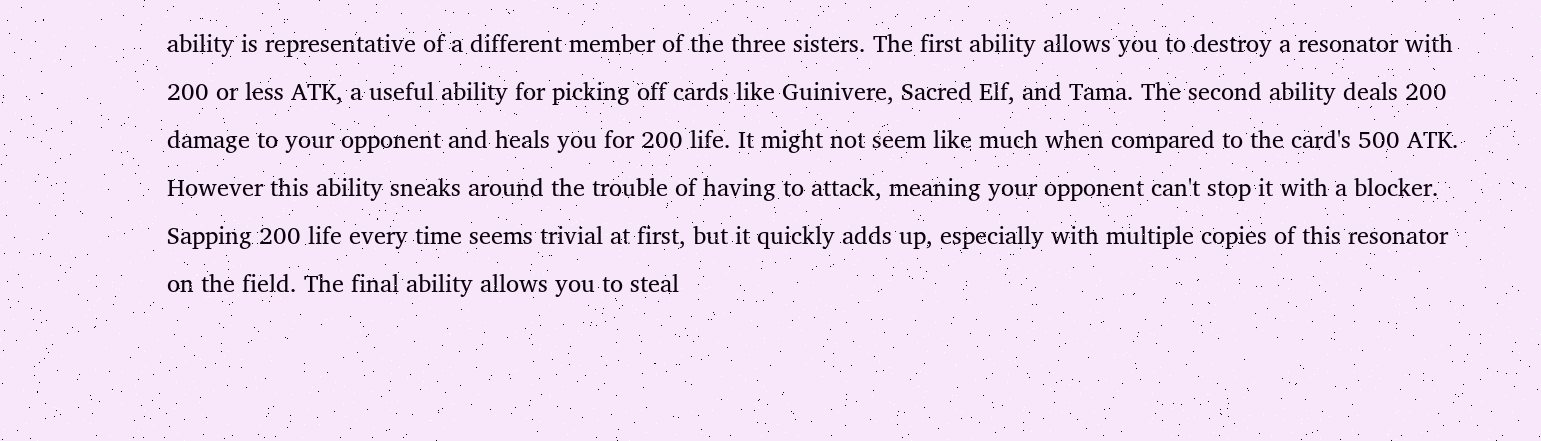ability is representative of a different member of the three sisters. The first ability allows you to destroy a resonator with 200 or less ATK, a useful ability for picking off cards like Guinivere, Sacred Elf, and Tama. The second ability deals 200 damage to your opponent and heals you for 200 life. It might not seem like much when compared to the card's 500 ATK. However this ability sneaks around the trouble of having to attack, meaning your opponent can't stop it with a blocker. Sapping 200 life every time seems trivial at first, but it quickly adds up, especially with multiple copies of this resonator on the field. The final ability allows you to steal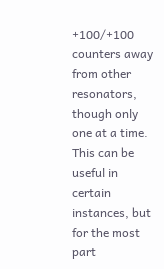+100/+100 counters away from other resonators, though only one at a time. This can be useful in certain instances, but for the most part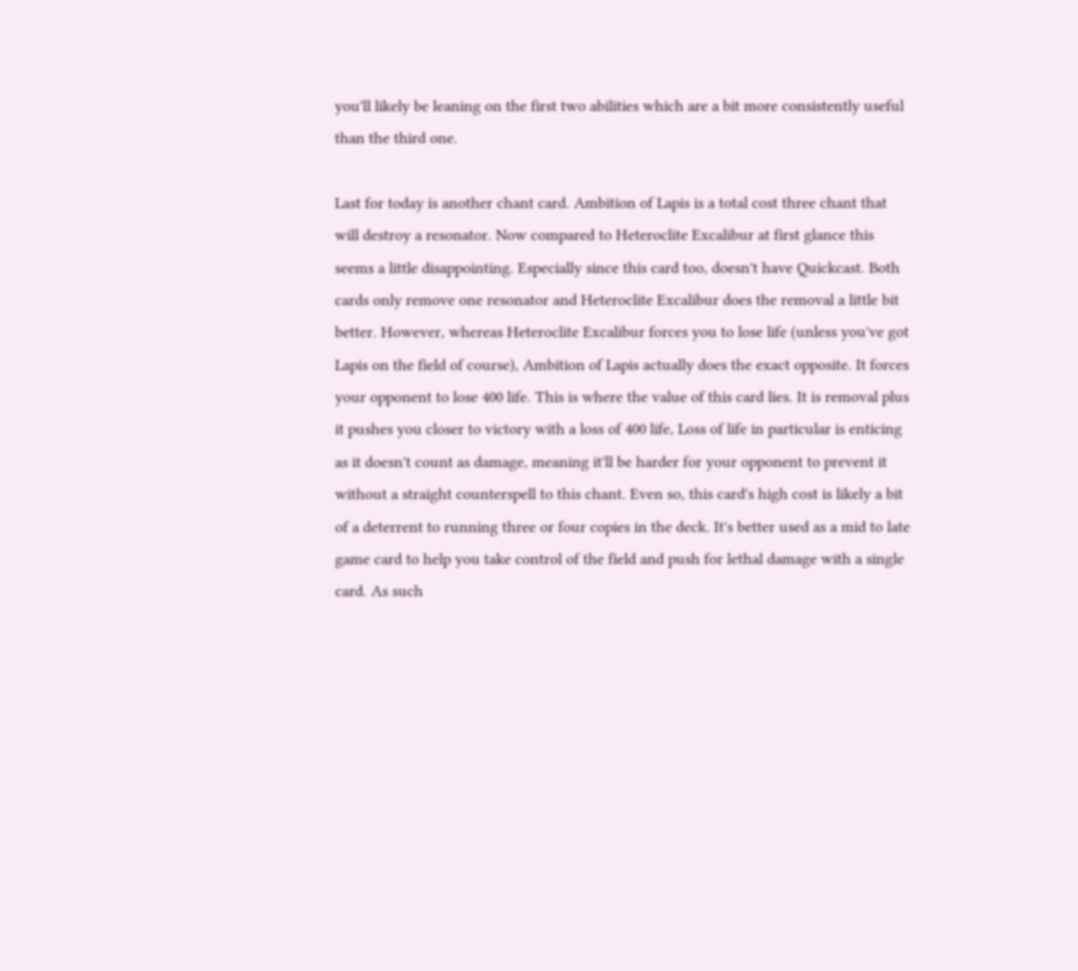you'll likely be leaning on the first two abilities which are a bit more consistently useful than the third one.

Last for today is another chant card. Ambition of Lapis is a total cost three chant that will destroy a resonator. Now compared to Heteroclite Excalibur at first glance this seems a little disappointing. Especially since this card too, doesn't have Quickcast. Both cards only remove one resonator and Heteroclite Excalibur does the removal a little bit better. However, whereas Heteroclite Excalibur forces you to lose life (unless you've got Lapis on the field of course), Ambition of Lapis actually does the exact opposite. It forces your opponent to lose 400 life. This is where the value of this card lies. It is removal plus it pushes you closer to victory with a loss of 400 life, Loss of life in particular is enticing as it doesn't count as damage, meaning it'll be harder for your opponent to prevent it without a straight counterspell to this chant. Even so, this card's high cost is likely a bit of a deterrent to running three or four copies in the deck. It's better used as a mid to late game card to help you take control of the field and push for lethal damage with a single card. As such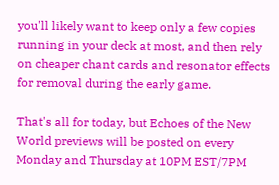you'll likely want to keep only a few copies running in your deck at most, and then rely on cheaper chant cards and resonator effects for removal during the early game.

That's all for today, but Echoes of the New World previews will be posted on every Monday and Thursday at 10PM EST/7PM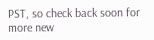PST, so check back soon for more new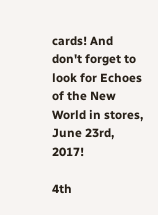cards! And don't forget to look for Echoes of the New World in stores, June 23rd, 2017!

4th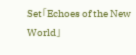Set「Echoes of the New World」